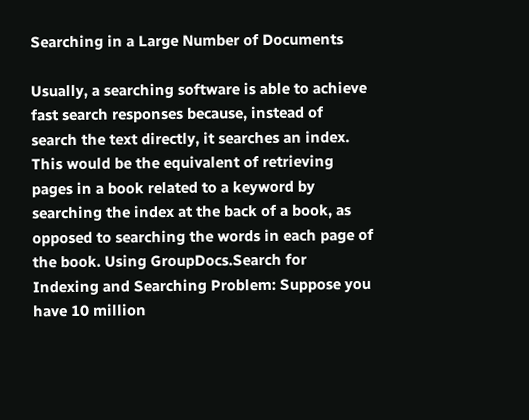Searching in a Large Number of Documents

Usually, a searching software is able to achieve fast search responses because, instead of search the text directly, it searches an index. This would be the equivalent of retrieving pages in a book related to a keyword by searching the index at the back of a book, as opposed to searching the words in each page of the book. Using GroupDocs.Search for Indexing and Searching Problem: Suppose you have 10 million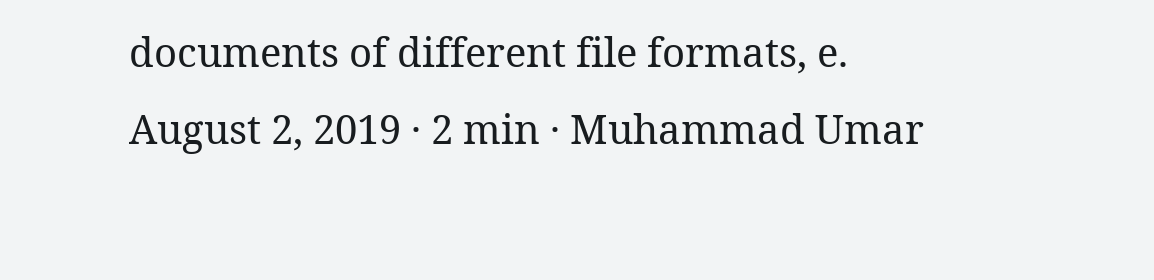documents of different file formats, e.
August 2, 2019 · 2 min · Muhammad Umar